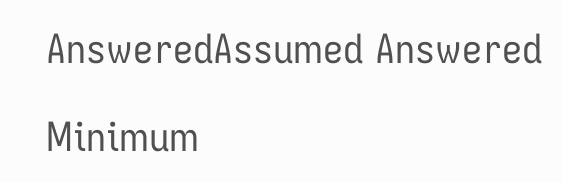AnsweredAssumed Answered

Minimum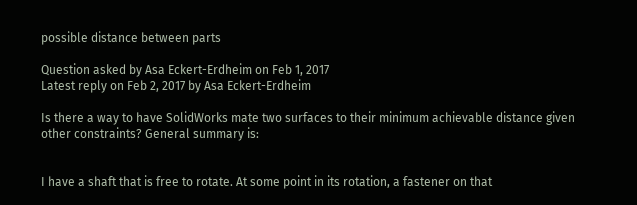possible distance between parts

Question asked by Asa Eckert-Erdheim on Feb 1, 2017
Latest reply on Feb 2, 2017 by Asa Eckert-Erdheim

Is there a way to have SolidWorks mate two surfaces to their minimum achievable distance given other constraints? General summary is:


I have a shaft that is free to rotate. At some point in its rotation, a fastener on that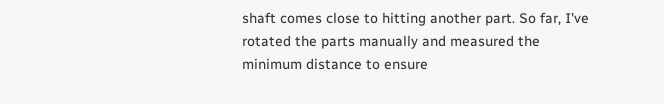shaft comes close to hitting another part. So far, I've rotated the parts manually and measured the minimum distance to ensure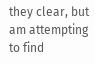they clear, but am attempting to find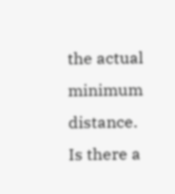the actual minimum distance. Is there a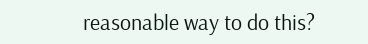reasonable way to do this?